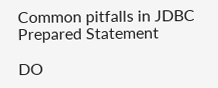Common pitfalls in JDBC Prepared Statement

DO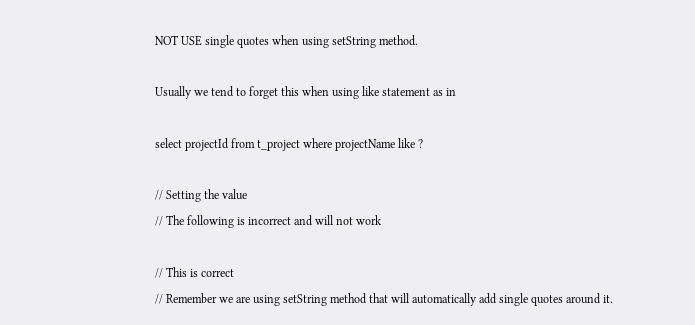NOT USE single quotes when using setString method.

Usually we tend to forget this when using like statement as in

select projectId from t_project where projectName like ?

// Setting the value
// The following is incorrect and will not work

// This is correct
// Remember we are using setString method that will automatically add single quotes around it.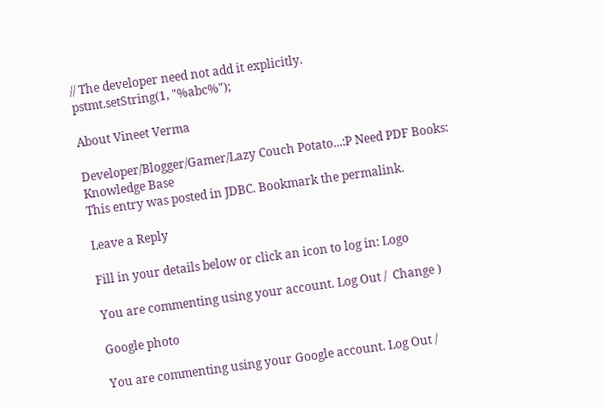// The developer need not add it explicitly.
pstmt.setString(1, "%abc%");

About Vineet Verma

Developer/Blogger/Gamer/Lazy Couch Potato...:P Need PDF Books: Knowledge Base
This entry was posted in JDBC. Bookmark the permalink.

Leave a Reply

Fill in your details below or click an icon to log in: Logo

You are commenting using your account. Log Out /  Change )

Google photo

You are commenting using your Google account. Log Out /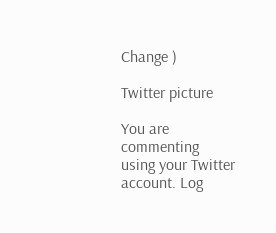Change )

Twitter picture

You are commenting using your Twitter account. Log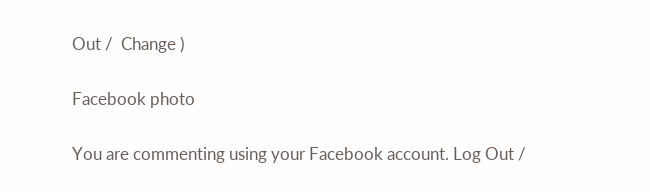Out /  Change )

Facebook photo

You are commenting using your Facebook account. Log Out /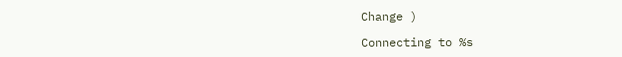Change )

Connecting to %s